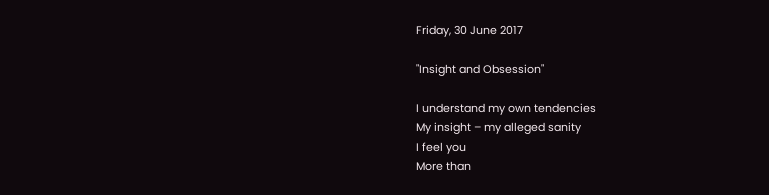Friday, 30 June 2017

"Insight and Obsession"

I understand my own tendencies
My insight – my alleged sanity
I feel you
More than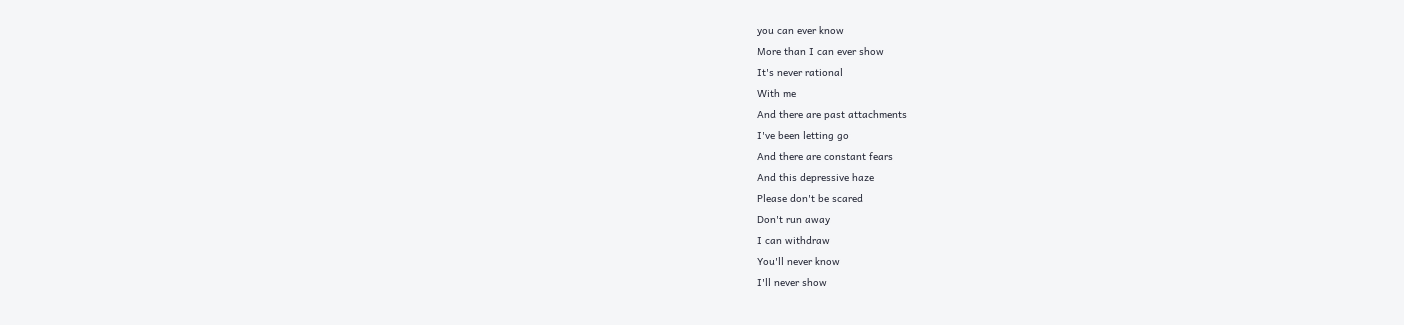you can ever know
More than I can ever show
It's never rational
With me
And there are past attachments
I've been letting go
And there are constant fears
And this depressive haze
Please don't be scared
Don't run away
I can withdraw
You'll never know
I'll never show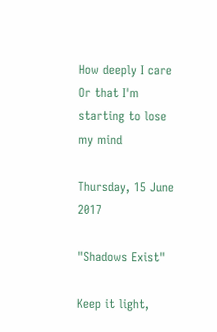How deeply I care
Or that I'm starting to lose my mind

Thursday, 15 June 2017

"Shadows Exist"

Keep it light,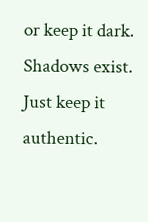or keep it dark.
Shadows exist.
Just keep it authentic.